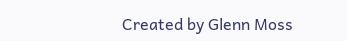Created by Glenn Moss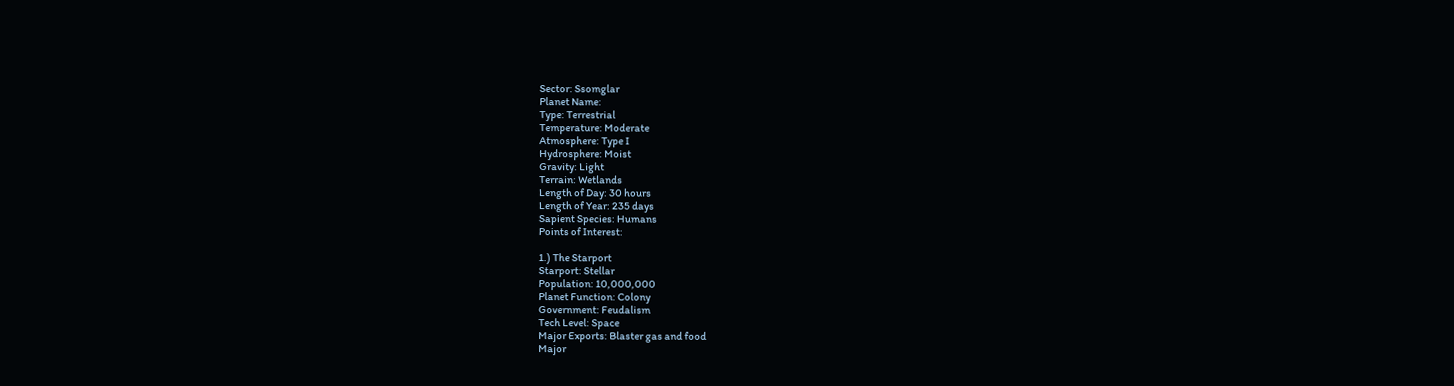Sector: Ssomglar
Planet Name:
Type: Terrestrial
Temperature: Moderate
Atmosphere: Type I
Hydrosphere: Moist
Gravity: Light
Terrain: Wetlands
Length of Day: 30 hours
Length of Year: 235 days
Sapient Species: Humans
Points of Interest:

1.) The Starport
Starport: Stellar
Population: 10,000,000
Planet Function: Colony
Government: Feudalism
Tech Level: Space
Major Exports: Blaster gas and food
Major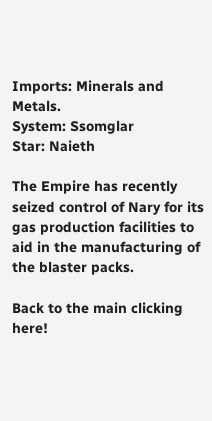Imports: Minerals and Metals.
System: Ssomglar
Star: Naieth

The Empire has recently seized control of Nary for its gas production facilities to aid in the manufacturing of the blaster packs.

Back to the main clicking here!